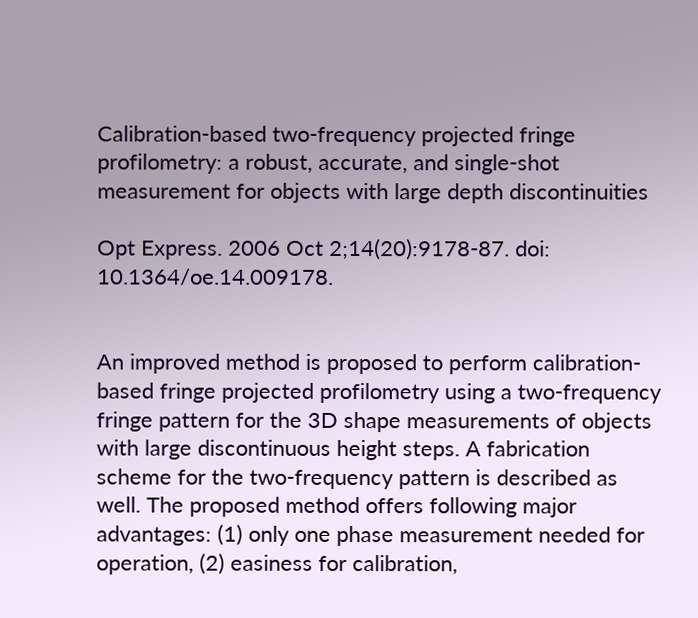Calibration-based two-frequency projected fringe profilometry: a robust, accurate, and single-shot measurement for objects with large depth discontinuities

Opt Express. 2006 Oct 2;14(20):9178-87. doi: 10.1364/oe.14.009178.


An improved method is proposed to perform calibration-based fringe projected profilometry using a two-frequency fringe pattern for the 3D shape measurements of objects with large discontinuous height steps. A fabrication scheme for the two-frequency pattern is described as well. The proposed method offers following major advantages: (1) only one phase measurement needed for operation, (2) easiness for calibration,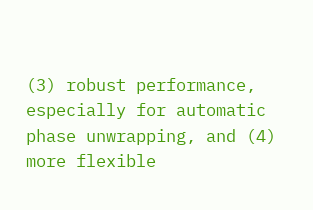(3) robust performance, especially for automatic phase unwrapping, and (4) more flexible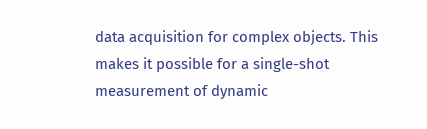data acquisition for complex objects. This makes it possible for a single-shot measurement of dynamic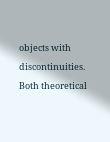objects with discontinuities. Both theoretical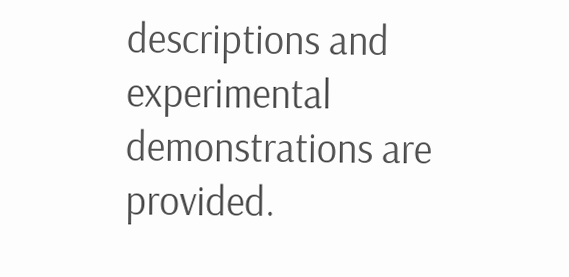descriptions and experimental demonstrations are provided.